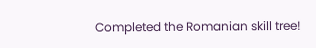Completed the Romanian skill tree!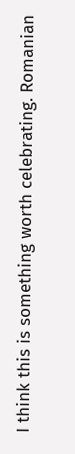I think this is something worth celebrating. Romanian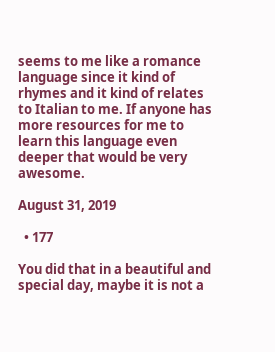seems to me like a romance language since it kind of rhymes and it kind of relates to Italian to me. If anyone has more resources for me to learn this language even deeper that would be very awesome.

August 31, 2019

  • 177

You did that in a beautiful and special day, maybe it is not a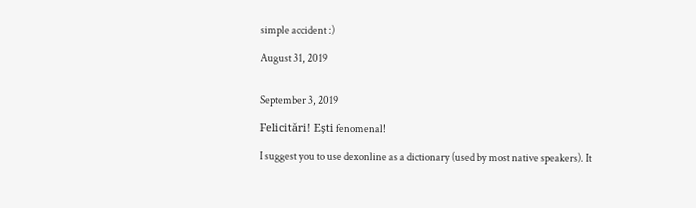simple accident :)

August 31, 2019


September 3, 2019

Felicitări! Ești fenomenal!

I suggest you to use dexonline as a dictionary (used by most native speakers). It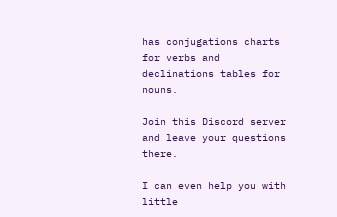has conjugations charts for verbs and declinations tables for nouns.

Join this Discord server and leave your questions there.

I can even help you with little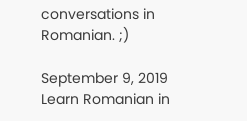conversations in Romanian. ;)

September 9, 2019
Learn Romanian in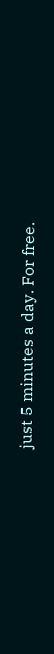just 5 minutes a day. For free.